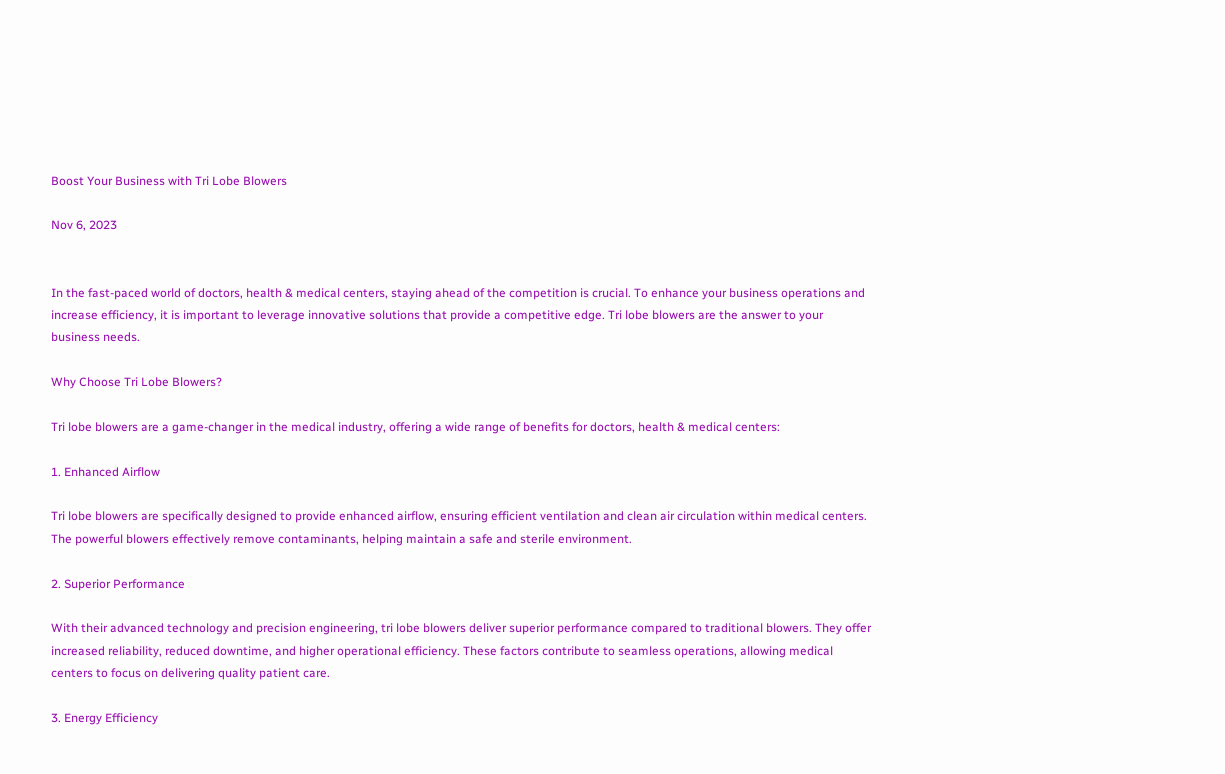Boost Your Business with Tri Lobe Blowers

Nov 6, 2023


In the fast-paced world of doctors, health & medical centers, staying ahead of the competition is crucial. To enhance your business operations and increase efficiency, it is important to leverage innovative solutions that provide a competitive edge. Tri lobe blowers are the answer to your business needs.

Why Choose Tri Lobe Blowers?

Tri lobe blowers are a game-changer in the medical industry, offering a wide range of benefits for doctors, health & medical centers:

1. Enhanced Airflow

Tri lobe blowers are specifically designed to provide enhanced airflow, ensuring efficient ventilation and clean air circulation within medical centers. The powerful blowers effectively remove contaminants, helping maintain a safe and sterile environment.

2. Superior Performance

With their advanced technology and precision engineering, tri lobe blowers deliver superior performance compared to traditional blowers. They offer increased reliability, reduced downtime, and higher operational efficiency. These factors contribute to seamless operations, allowing medical centers to focus on delivering quality patient care.

3. Energy Efficiency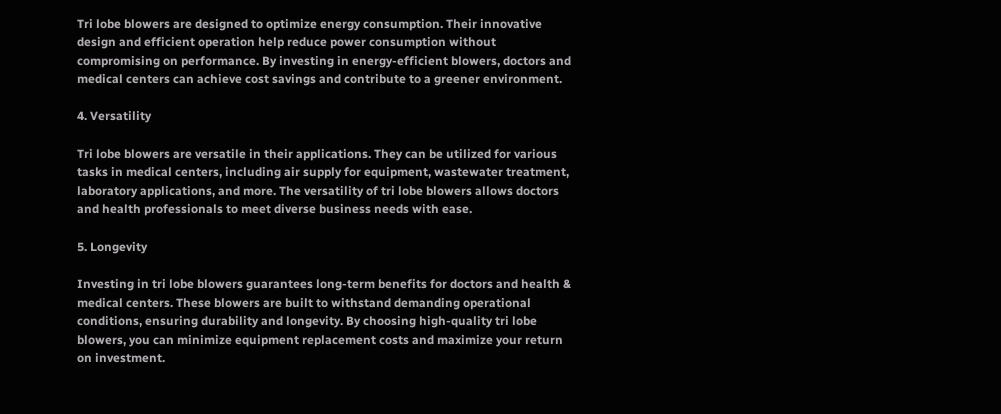Tri lobe blowers are designed to optimize energy consumption. Their innovative design and efficient operation help reduce power consumption without compromising on performance. By investing in energy-efficient blowers, doctors and medical centers can achieve cost savings and contribute to a greener environment.

4. Versatility

Tri lobe blowers are versatile in their applications. They can be utilized for various tasks in medical centers, including air supply for equipment, wastewater treatment, laboratory applications, and more. The versatility of tri lobe blowers allows doctors and health professionals to meet diverse business needs with ease.

5. Longevity

Investing in tri lobe blowers guarantees long-term benefits for doctors and health & medical centers. These blowers are built to withstand demanding operational conditions, ensuring durability and longevity. By choosing high-quality tri lobe blowers, you can minimize equipment replacement costs and maximize your return on investment.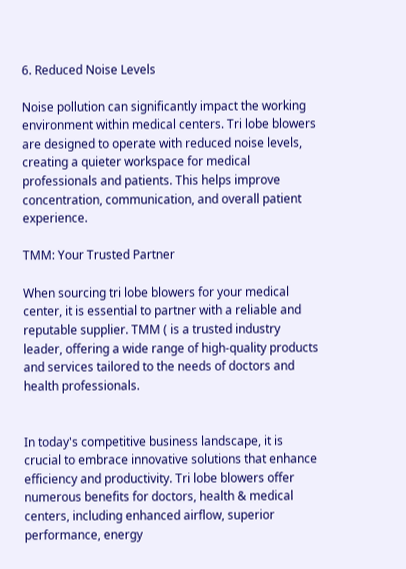6. Reduced Noise Levels

Noise pollution can significantly impact the working environment within medical centers. Tri lobe blowers are designed to operate with reduced noise levels, creating a quieter workspace for medical professionals and patients. This helps improve concentration, communication, and overall patient experience.

TMM: Your Trusted Partner

When sourcing tri lobe blowers for your medical center, it is essential to partner with a reliable and reputable supplier. TMM ( is a trusted industry leader, offering a wide range of high-quality products and services tailored to the needs of doctors and health professionals.


In today's competitive business landscape, it is crucial to embrace innovative solutions that enhance efficiency and productivity. Tri lobe blowers offer numerous benefits for doctors, health & medical centers, including enhanced airflow, superior performance, energy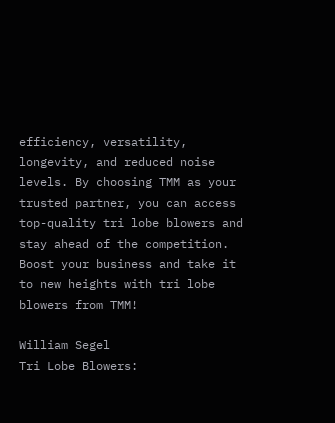efficiency, versatility, longevity, and reduced noise levels. By choosing TMM as your trusted partner, you can access top-quality tri lobe blowers and stay ahead of the competition. Boost your business and take it to new heights with tri lobe blowers from TMM!

William Segel
Tri Lobe Blowers: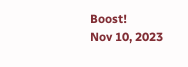Boost!
Nov 10, 2023